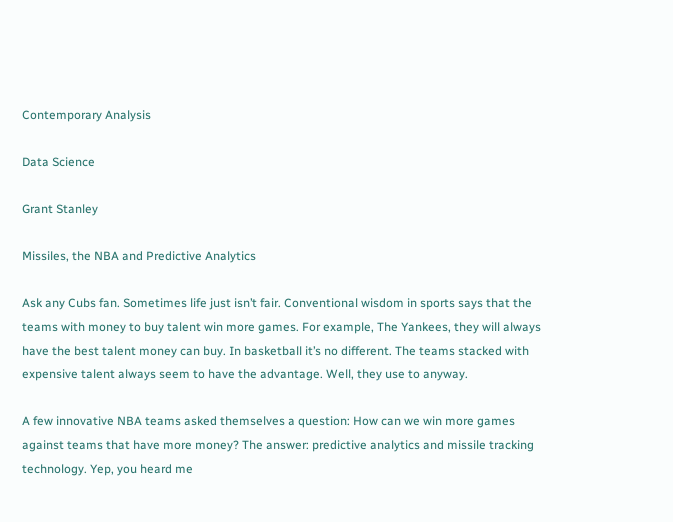Contemporary Analysis

Data Science

Grant Stanley

Missiles, the NBA and Predictive Analytics

Ask any Cubs fan. Sometimes life just isn’t fair. Conventional wisdom in sports says that the teams with money to buy talent win more games. For example, The Yankees, they will always have the best talent money can buy. In basketball it’s no different. The teams stacked with expensive talent always seem to have the advantage. Well, they use to anyway.

A few innovative NBA teams asked themselves a question: How can we win more games against teams that have more money? The answer: predictive analytics and missile tracking technology. Yep, you heard me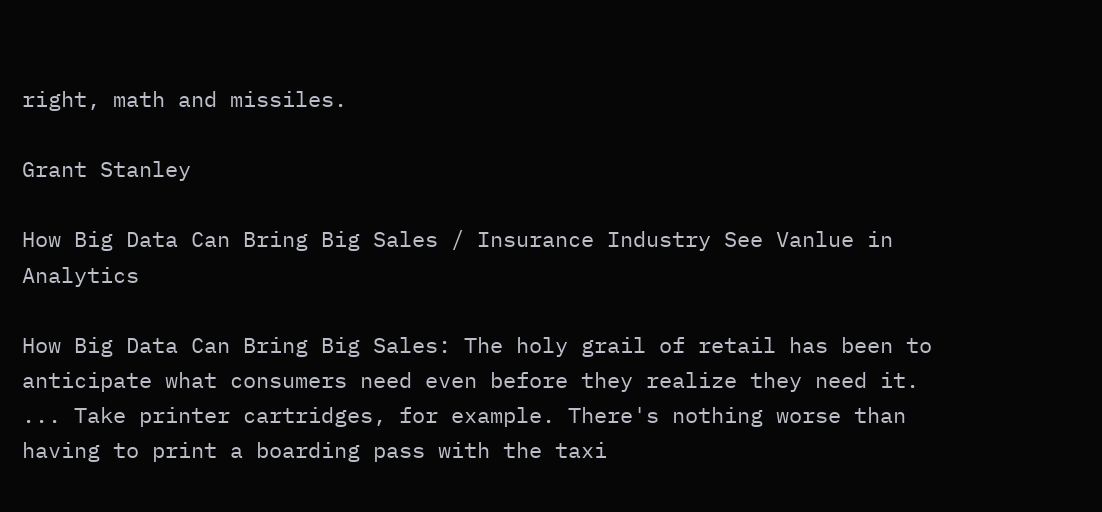right, math and missiles.

Grant Stanley

How Big Data Can Bring Big Sales / Insurance Industry See Vanlue in Analytics

How Big Data Can Bring Big Sales: The holy grail of retail has been to anticipate what consumers need even before they realize they need it. ... Take printer cartridges, for example. There's nothing worse than having to print a boarding pass with the taxi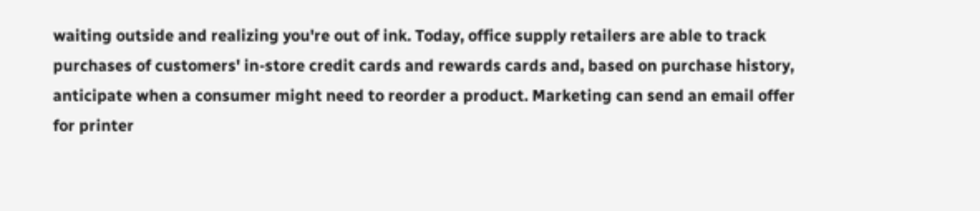waiting outside and realizing you're out of ink. Today, office supply retailers are able to track purchases of customers' in-store credit cards and rewards cards and, based on purchase history, anticipate when a consumer might need to reorder a product. Marketing can send an email offer for printer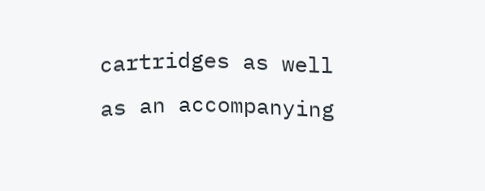cartridges as well as an accompanying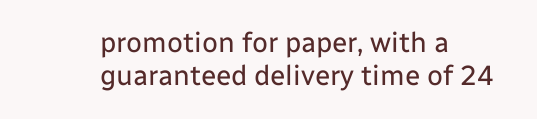promotion for paper, with a guaranteed delivery time of 24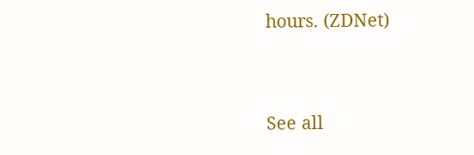hours. (ZDNet)


See all